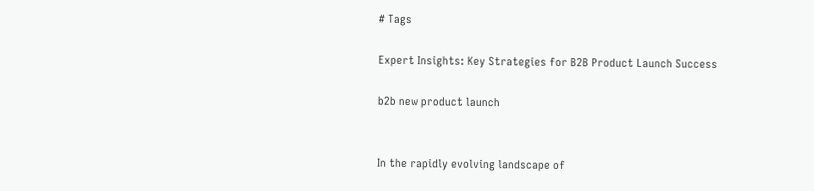# Tags

Expert Insights: Key Strategies for B2B Product Launch Success

b2b new product launch


In the rapidly evolving landscape of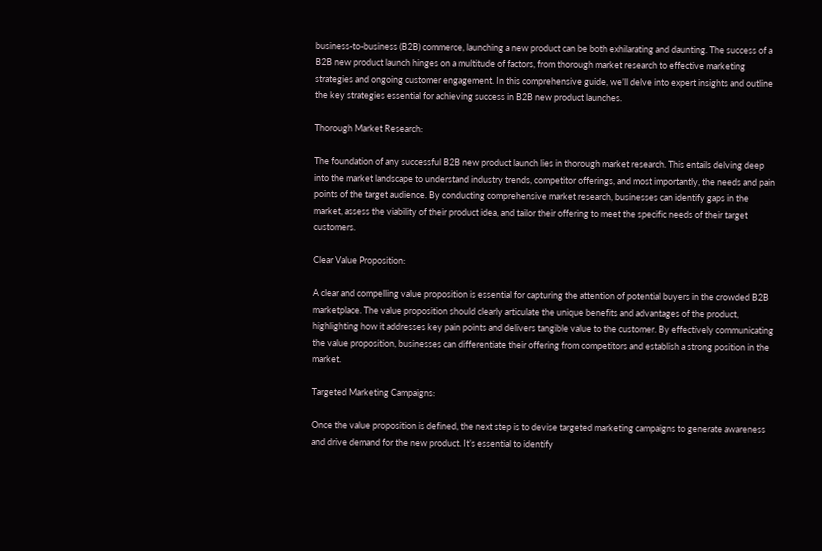business-to-business (B2B) commerce, launching a new product can be both exhilarating and daunting. The success of a B2B new product launch hinges on a multitude of factors, from thorough market research to effective marketing strategies and ongoing customer engagement. In this comprehensive guide, we’ll delve into expert insights and outline the key strategies essential for achieving success in B2B new product launches.

Thorough Market Research:

The foundation of any successful B2B new product launch lies in thorough market research. This entails delving deep into the market landscape to understand industry trends, competitor offerings, and most importantly, the needs and pain points of the target audience. By conducting comprehensive market research, businesses can identify gaps in the market, assess the viability of their product idea, and tailor their offering to meet the specific needs of their target customers.

Clear Value Proposition:

A clear and compelling value proposition is essential for capturing the attention of potential buyers in the crowded B2B marketplace. The value proposition should clearly articulate the unique benefits and advantages of the product, highlighting how it addresses key pain points and delivers tangible value to the customer. By effectively communicating the value proposition, businesses can differentiate their offering from competitors and establish a strong position in the market.

Targeted Marketing Campaigns:

Once the value proposition is defined, the next step is to devise targeted marketing campaigns to generate awareness and drive demand for the new product. It’s essential to identify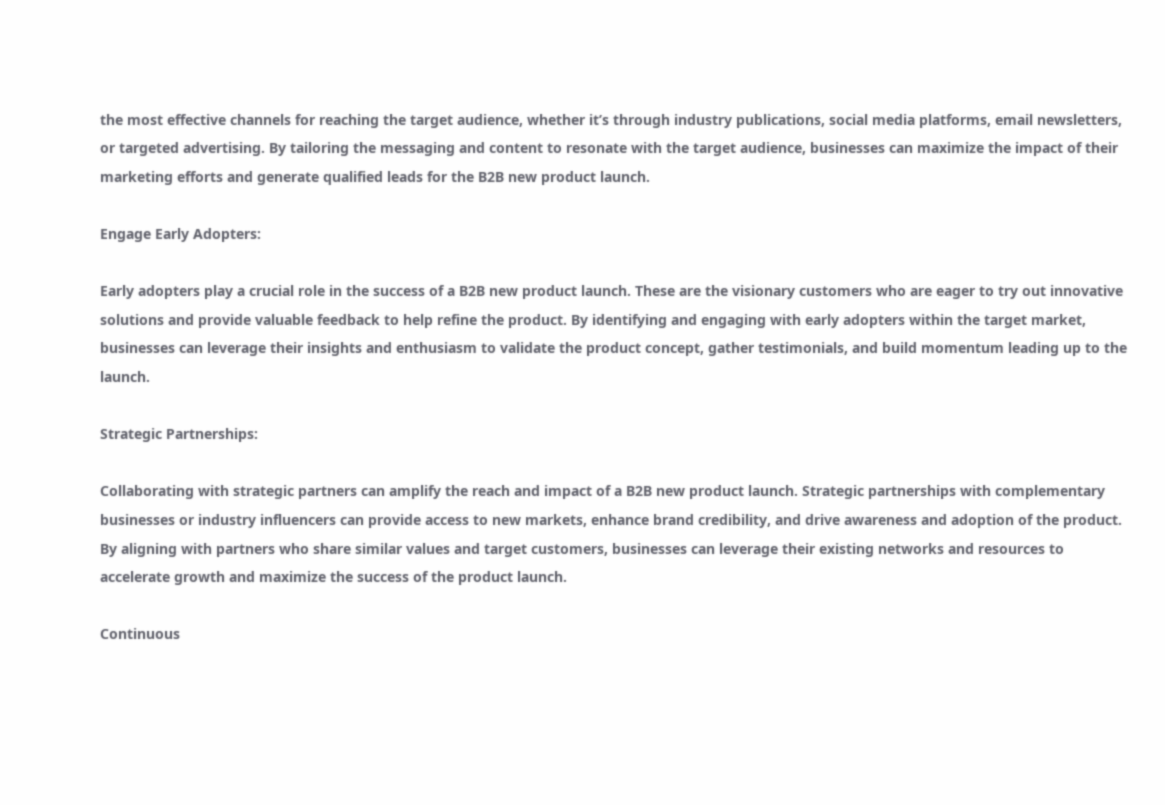the most effective channels for reaching the target audience, whether it’s through industry publications, social media platforms, email newsletters, or targeted advertising. By tailoring the messaging and content to resonate with the target audience, businesses can maximize the impact of their marketing efforts and generate qualified leads for the B2B new product launch.

Engage Early Adopters:

Early adopters play a crucial role in the success of a B2B new product launch. These are the visionary customers who are eager to try out innovative solutions and provide valuable feedback to help refine the product. By identifying and engaging with early adopters within the target market, businesses can leverage their insights and enthusiasm to validate the product concept, gather testimonials, and build momentum leading up to the launch.

Strategic Partnerships:

Collaborating with strategic partners can amplify the reach and impact of a B2B new product launch. Strategic partnerships with complementary businesses or industry influencers can provide access to new markets, enhance brand credibility, and drive awareness and adoption of the product. By aligning with partners who share similar values and target customers, businesses can leverage their existing networks and resources to accelerate growth and maximize the success of the product launch.

Continuous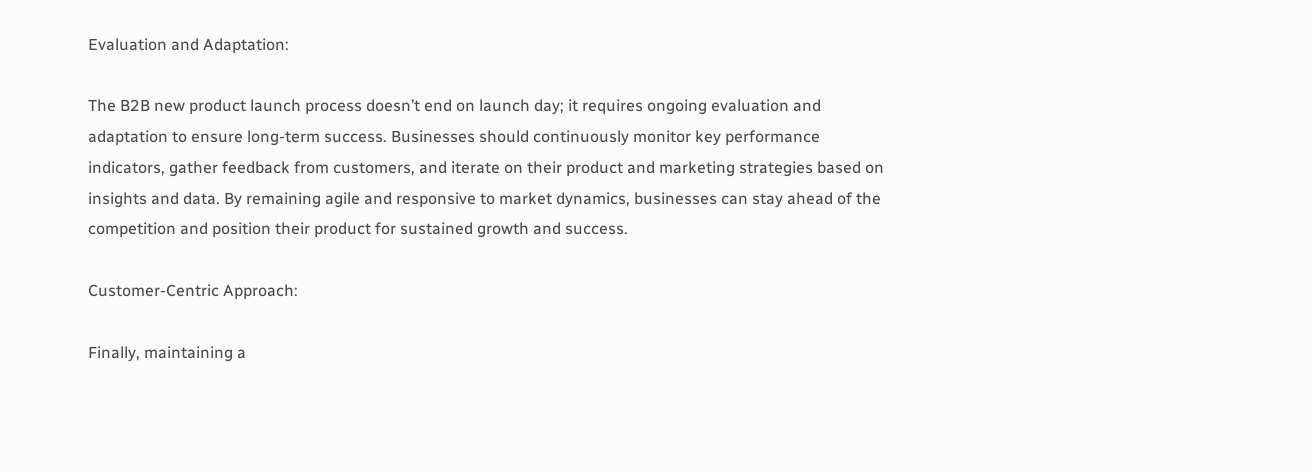Evaluation and Adaptation:

The B2B new product launch process doesn’t end on launch day; it requires ongoing evaluation and adaptation to ensure long-term success. Businesses should continuously monitor key performance indicators, gather feedback from customers, and iterate on their product and marketing strategies based on insights and data. By remaining agile and responsive to market dynamics, businesses can stay ahead of the competition and position their product for sustained growth and success.

Customer-Centric Approach:

Finally, maintaining a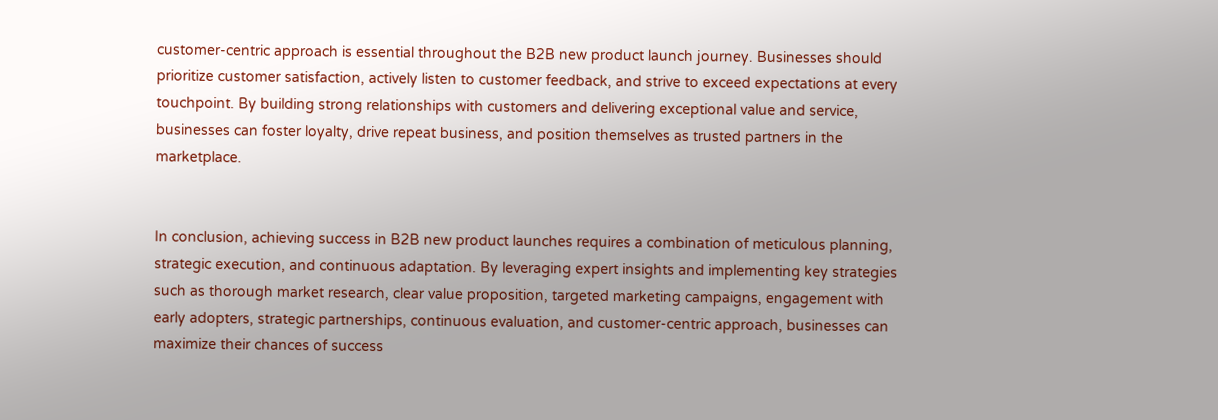customer-centric approach is essential throughout the B2B new product launch journey. Businesses should prioritize customer satisfaction, actively listen to customer feedback, and strive to exceed expectations at every touchpoint. By building strong relationships with customers and delivering exceptional value and service, businesses can foster loyalty, drive repeat business, and position themselves as trusted partners in the marketplace.


In conclusion, achieving success in B2B new product launches requires a combination of meticulous planning, strategic execution, and continuous adaptation. By leveraging expert insights and implementing key strategies such as thorough market research, clear value proposition, targeted marketing campaigns, engagement with early adopters, strategic partnerships, continuous evaluation, and customer-centric approach, businesses can maximize their chances of success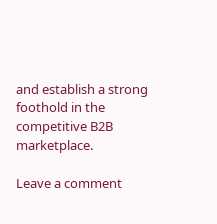and establish a strong foothold in the competitive B2B marketplace.

Leave a comment